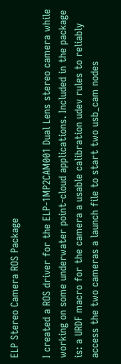ELP Stereo Camera ROS Package

I created a ROS driver for the ELP-1MP2CAM001 Dual Lens stereo camera while working on some underwater point-cloud applications. Included in the package is: a URDF macro for the camera a usable calibration udev rules to reliably access the two cameras a launch file to start two usb_cam nodes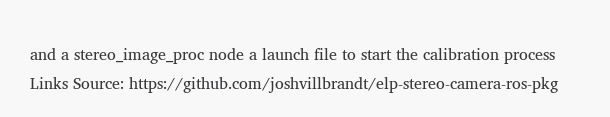and a stereo_image_proc node a launch file to start the calibration process Links Source: https://github.com/joshvillbrandt/elp-stereo-camera-ros-pkg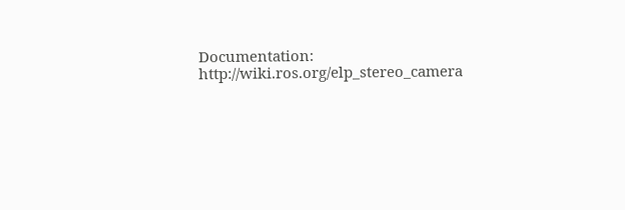Documentation: http://wiki.ros.org/elp_stereo_camera